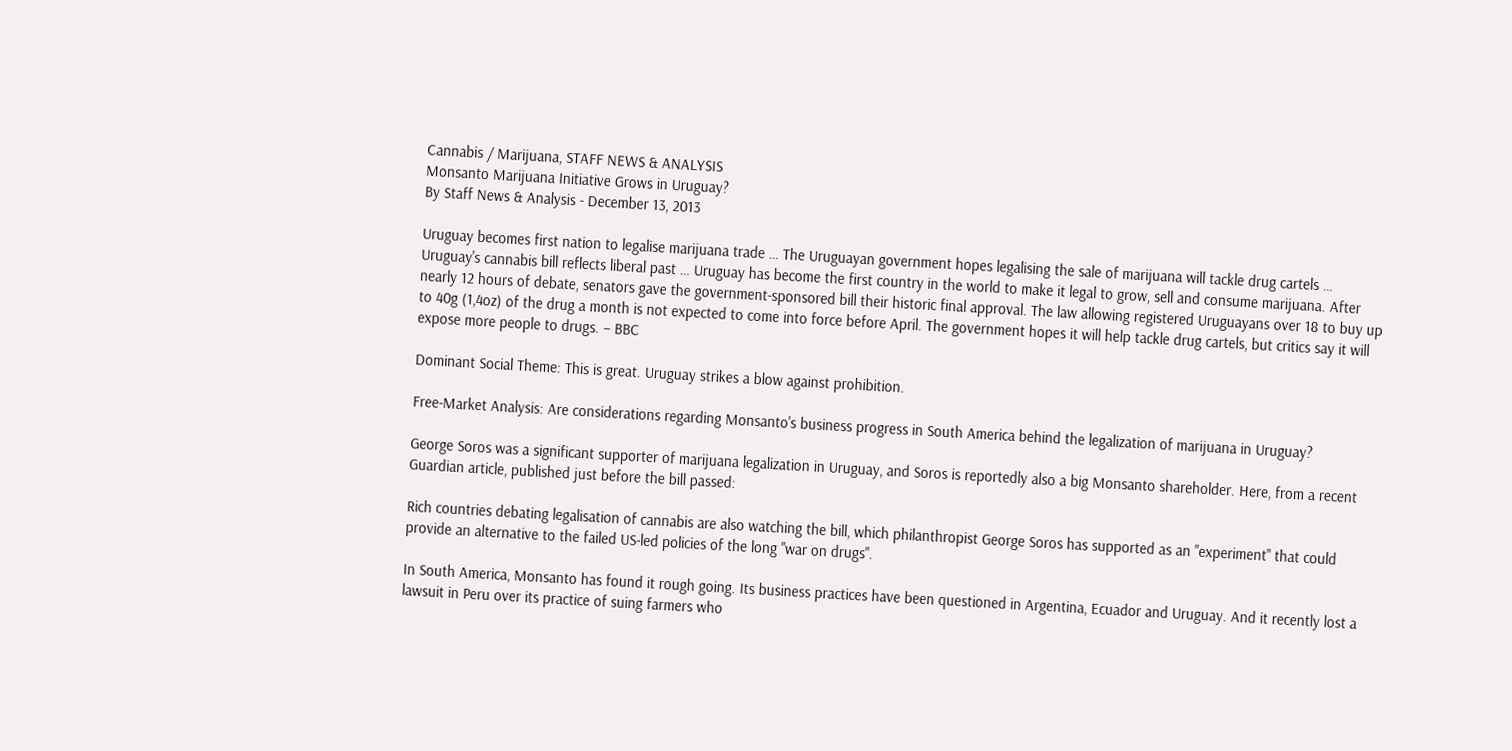Cannabis / Marijuana, STAFF NEWS & ANALYSIS
Monsanto Marijuana Initiative Grows in Uruguay?
By Staff News & Analysis - December 13, 2013

Uruguay becomes first nation to legalise marijuana trade … The Uruguayan government hopes legalising the sale of marijuana will tackle drug cartels … Uruguay's cannabis bill reflects liberal past … Uruguay has become the first country in the world to make it legal to grow, sell and consume marijuana. After nearly 12 hours of debate, senators gave the government-sponsored bill their historic final approval. The law allowing registered Uruguayans over 18 to buy up to 40g (1,4oz) of the drug a month is not expected to come into force before April. The government hopes it will help tackle drug cartels, but critics say it will expose more people to drugs. – BBC

Dominant Social Theme: This is great. Uruguay strikes a blow against prohibition.

Free-Market Analysis: Are considerations regarding Monsanto's business progress in South America behind the legalization of marijuana in Uruguay?

George Soros was a significant supporter of marijuana legalization in Uruguay, and Soros is reportedly also a big Monsanto shareholder. Here, from a recent Guardian article, published just before the bill passed:

Rich countries debating legalisation of cannabis are also watching the bill, which philanthropist George Soros has supported as an "experiment" that could provide an alternative to the failed US-led policies of the long "war on drugs".

In South America, Monsanto has found it rough going. Its business practices have been questioned in Argentina, Ecuador and Uruguay. And it recently lost a lawsuit in Peru over its practice of suing farmers who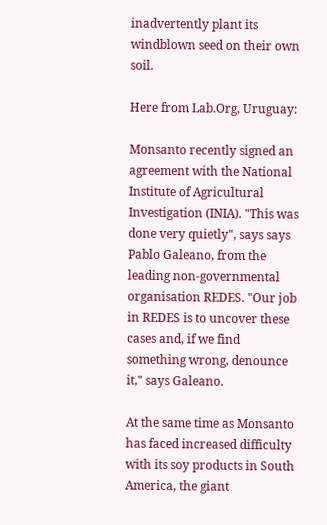inadvertently plant its windblown seed on their own soil.

Here from Lab.Org, Uruguay:

Monsanto recently signed an agreement with the National Institute of Agricultural Investigation (INIA). "This was done very quietly", says says Pablo Galeano, from the leading non-governmental organisation REDES. "Our job in REDES is to uncover these cases and, if we find something wrong, denounce it," says Galeano.

At the same time as Monsanto has faced increased difficulty with its soy products in South America, the giant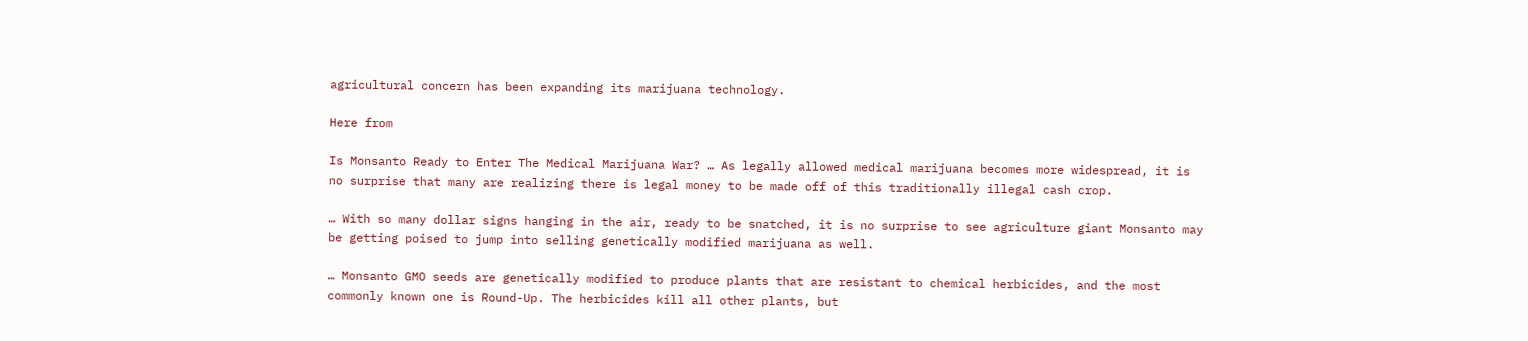agricultural concern has been expanding its marijuana technology.

Here from

Is Monsanto Ready to Enter The Medical Marijuana War? … As legally allowed medical marijuana becomes more widespread, it is no surprise that many are realizing there is legal money to be made off of this traditionally illegal cash crop.

… With so many dollar signs hanging in the air, ready to be snatched, it is no surprise to see agriculture giant Monsanto may be getting poised to jump into selling genetically modified marijuana as well.

… Monsanto GMO seeds are genetically modified to produce plants that are resistant to chemical herbicides, and the most commonly known one is Round-Up. The herbicides kill all other plants, but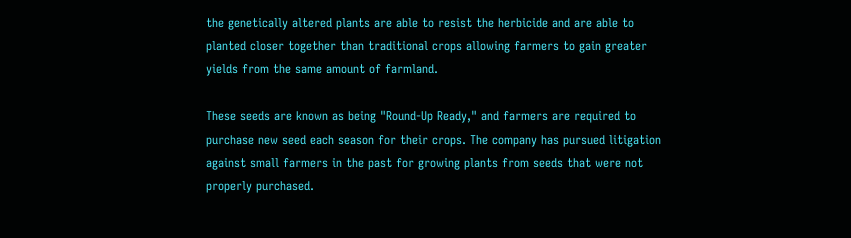the genetically altered plants are able to resist the herbicide and are able to planted closer together than traditional crops allowing farmers to gain greater yields from the same amount of farmland.

These seeds are known as being "Round-Up Ready," and farmers are required to purchase new seed each season for their crops. The company has pursued litigation against small farmers in the past for growing plants from seeds that were not properly purchased.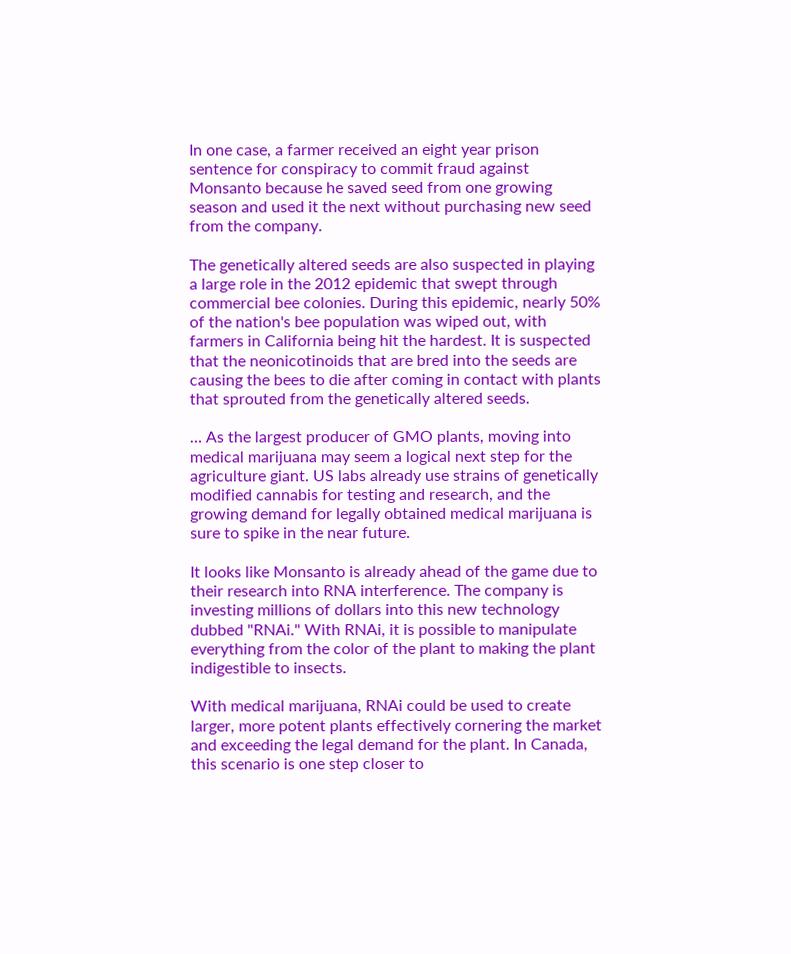In one case, a farmer received an eight year prison sentence for conspiracy to commit fraud against Monsanto because he saved seed from one growing season and used it the next without purchasing new seed from the company.

The genetically altered seeds are also suspected in playing a large role in the 2012 epidemic that swept through commercial bee colonies. During this epidemic, nearly 50% of the nation's bee population was wiped out, with farmers in California being hit the hardest. It is suspected that the neonicotinoids that are bred into the seeds are causing the bees to die after coming in contact with plants that sprouted from the genetically altered seeds.

… As the largest producer of GMO plants, moving into medical marijuana may seem a logical next step for the agriculture giant. US labs already use strains of genetically modified cannabis for testing and research, and the growing demand for legally obtained medical marijuana is sure to spike in the near future.

It looks like Monsanto is already ahead of the game due to their research into RNA interference. The company is investing millions of dollars into this new technology dubbed "RNAi." With RNAi, it is possible to manipulate everything from the color of the plant to making the plant indigestible to insects.

With medical marijuana, RNAi could be used to create larger, more potent plants effectively cornering the market and exceeding the legal demand for the plant. In Canada, this scenario is one step closer to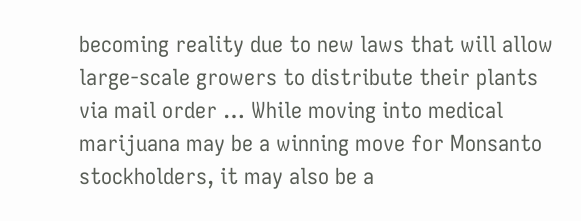becoming reality due to new laws that will allow large-scale growers to distribute their plants via mail order … While moving into medical marijuana may be a winning move for Monsanto stockholders, it may also be a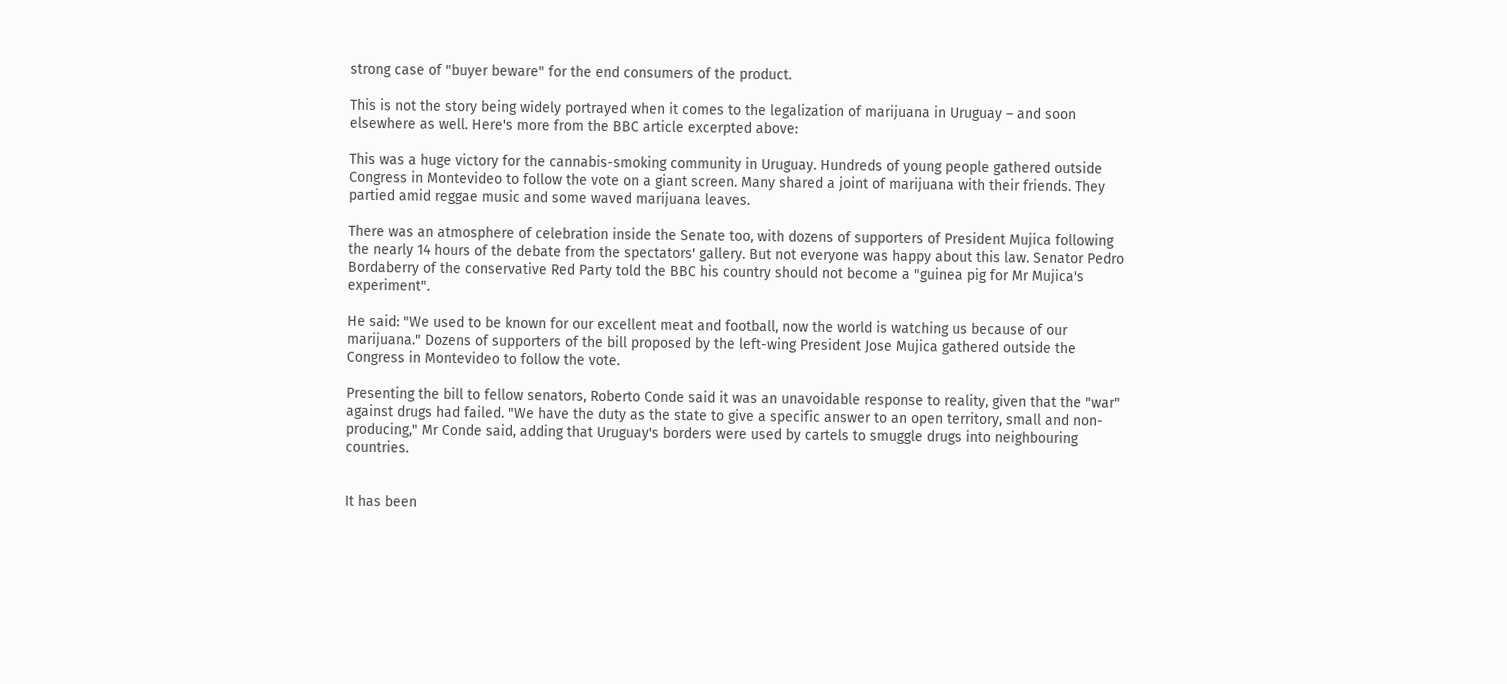strong case of "buyer beware" for the end consumers of the product.

This is not the story being widely portrayed when it comes to the legalization of marijuana in Uruguay – and soon elsewhere as well. Here's more from the BBC article excerpted above:

This was a huge victory for the cannabis-smoking community in Uruguay. Hundreds of young people gathered outside Congress in Montevideo to follow the vote on a giant screen. Many shared a joint of marijuana with their friends. They partied amid reggae music and some waved marijuana leaves.

There was an atmosphere of celebration inside the Senate too, with dozens of supporters of President Mujica following the nearly 14 hours of the debate from the spectators' gallery. But not everyone was happy about this law. Senator Pedro Bordaberry of the conservative Red Party told the BBC his country should not become a "guinea pig for Mr Mujica's experiment".

He said: "We used to be known for our excellent meat and football, now the world is watching us because of our marijuana." Dozens of supporters of the bill proposed by the left-wing President Jose Mujica gathered outside the Congress in Montevideo to follow the vote.

Presenting the bill to fellow senators, Roberto Conde said it was an unavoidable response to reality, given that the "war" against drugs had failed. "We have the duty as the state to give a specific answer to an open territory, small and non-producing," Mr Conde said, adding that Uruguay's borders were used by cartels to smuggle drugs into neighbouring countries.


It has been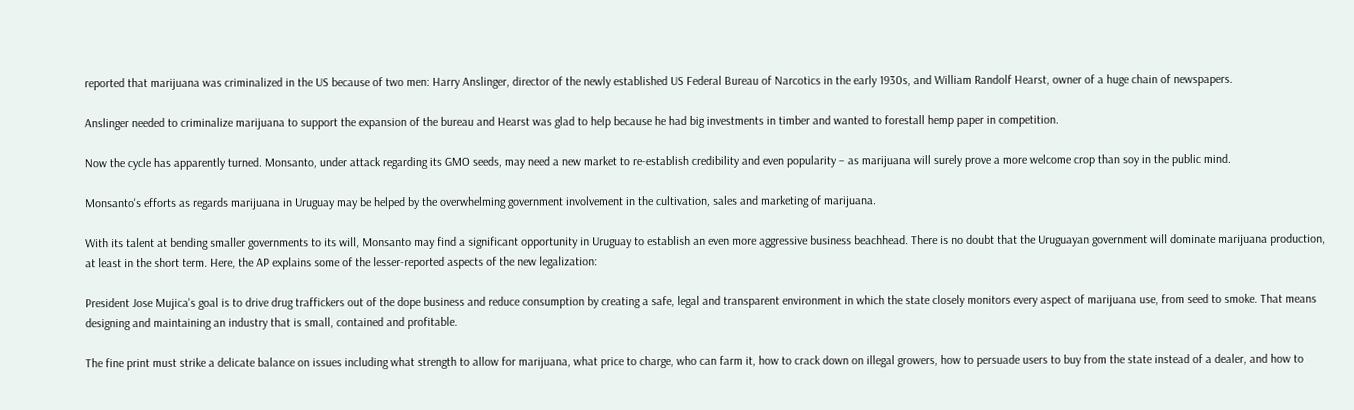reported that marijuana was criminalized in the US because of two men: Harry Anslinger, director of the newly established US Federal Bureau of Narcotics in the early 1930s, and William Randolf Hearst, owner of a huge chain of newspapers.

Anslinger needed to criminalize marijuana to support the expansion of the bureau and Hearst was glad to help because he had big investments in timber and wanted to forestall hemp paper in competition.

Now the cycle has apparently turned. Monsanto, under attack regarding its GMO seeds, may need a new market to re-establish credibility and even popularity – as marijuana will surely prove a more welcome crop than soy in the public mind.

Monsanto's efforts as regards marijuana in Uruguay may be helped by the overwhelming government involvement in the cultivation, sales and marketing of marijuana.

With its talent at bending smaller governments to its will, Monsanto may find a significant opportunity in Uruguay to establish an even more aggressive business beachhead. There is no doubt that the Uruguayan government will dominate marijuana production, at least in the short term. Here, the AP explains some of the lesser-reported aspects of the new legalization:

President Jose Mujica's goal is to drive drug traffickers out of the dope business and reduce consumption by creating a safe, legal and transparent environment in which the state closely monitors every aspect of marijuana use, from seed to smoke. That means designing and maintaining an industry that is small, contained and profitable.

The fine print must strike a delicate balance on issues including what strength to allow for marijuana, what price to charge, who can farm it, how to crack down on illegal growers, how to persuade users to buy from the state instead of a dealer, and how to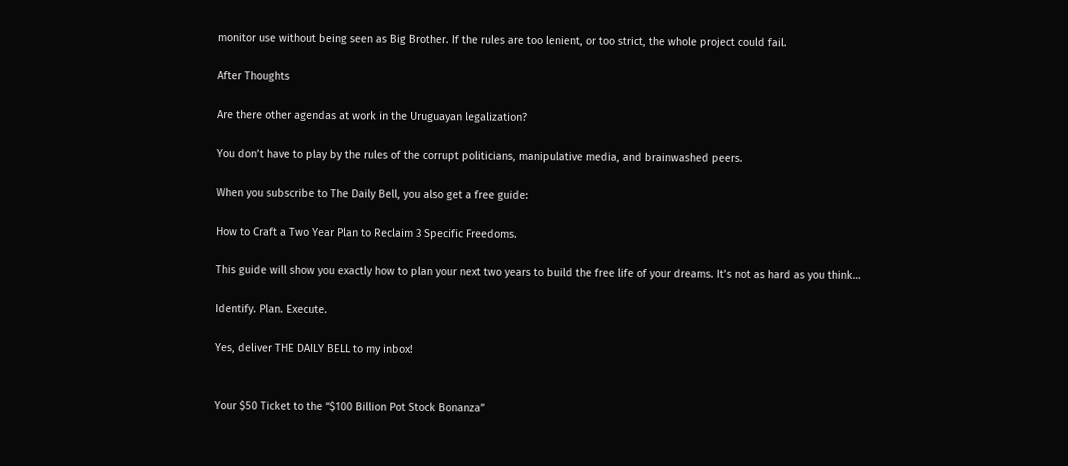monitor use without being seen as Big Brother. If the rules are too lenient, or too strict, the whole project could fail.

After Thoughts

Are there other agendas at work in the Uruguayan legalization?

You don’t have to play by the rules of the corrupt politicians, manipulative media, and brainwashed peers.

When you subscribe to The Daily Bell, you also get a free guide:

How to Craft a Two Year Plan to Reclaim 3 Specific Freedoms.

This guide will show you exactly how to plan your next two years to build the free life of your dreams. It’s not as hard as you think…

Identify. Plan. Execute.

Yes, deliver THE DAILY BELL to my inbox!


Your $50 Ticket to the “$100 Billion Pot Stock Bonanza”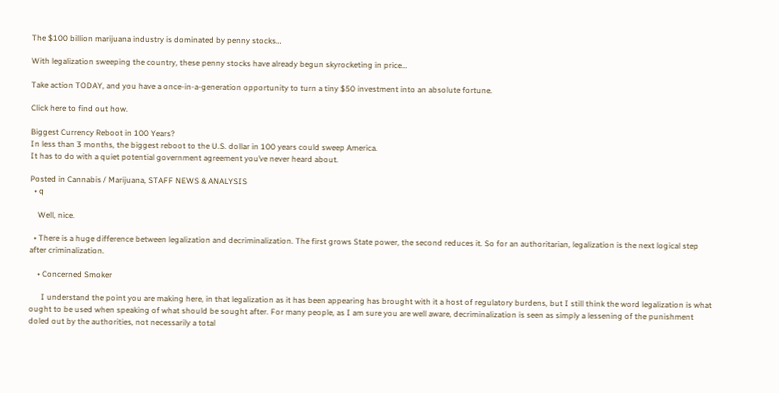The $100 billion marijuana industry is dominated by penny stocks…

With legalization sweeping the country, these penny stocks have already begun skyrocketing in price…

Take action TODAY, and you have a once-in-a-generation opportunity to turn a tiny $50 investment into an absolute fortune.

Click here to find out how.

Biggest Currency Reboot in 100 Years?
In less than 3 months, the biggest reboot to the U.S. dollar in 100 years could sweep America.
It has to do with a quiet potential government agreement you’ve never heard about.

Posted in Cannabis / Marijuana, STAFF NEWS & ANALYSIS
  • q

    Well, nice.

  • There is a huge difference between legalization and decriminalization. The first grows State power, the second reduces it. So for an authoritarian, legalization is the next logical step after criminalization.

    • Concerned Smoker

      I understand the point you are making here, in that legalization as it has been appearing has brought with it a host of regulatory burdens, but I still think the word legalization is what ought to be used when speaking of what should be sought after. For many people, as I am sure you are well aware, decriminalization is seen as simply a lessening of the punishment doled out by the authorities, not necessarily a total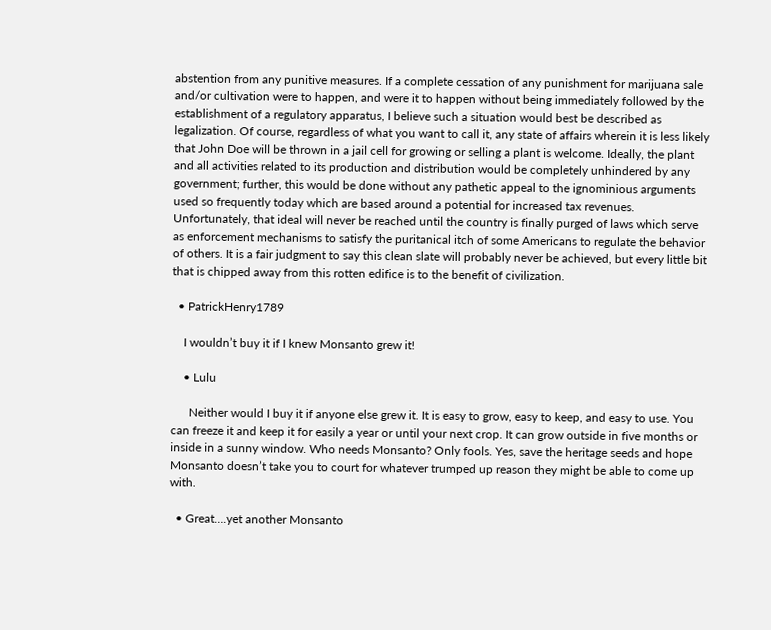abstention from any punitive measures. If a complete cessation of any punishment for marijuana sale and/or cultivation were to happen, and were it to happen without being immediately followed by the establishment of a regulatory apparatus, I believe such a situation would best be described as legalization. Of course, regardless of what you want to call it, any state of affairs wherein it is less likely that John Doe will be thrown in a jail cell for growing or selling a plant is welcome. Ideally, the plant and all activities related to its production and distribution would be completely unhindered by any government; further, this would be done without any pathetic appeal to the ignominious arguments used so frequently today which are based around a potential for increased tax revenues. Unfortunately, that ideal will never be reached until the country is finally purged of laws which serve as enforcement mechanisms to satisfy the puritanical itch of some Americans to regulate the behavior of others. It is a fair judgment to say this clean slate will probably never be achieved, but every little bit that is chipped away from this rotten edifice is to the benefit of civilization.

  • PatrickHenry1789

    I wouldn’t buy it if I knew Monsanto grew it!

    • Lulu

      Neither would I buy it if anyone else grew it. It is easy to grow, easy to keep, and easy to use. You can freeze it and keep it for easily a year or until your next crop. It can grow outside in five months or inside in a sunny window. Who needs Monsanto? Only fools. Yes, save the heritage seeds and hope Monsanto doesn’t take you to court for whatever trumped up reason they might be able to come up with.

  • Great….yet another Monsanto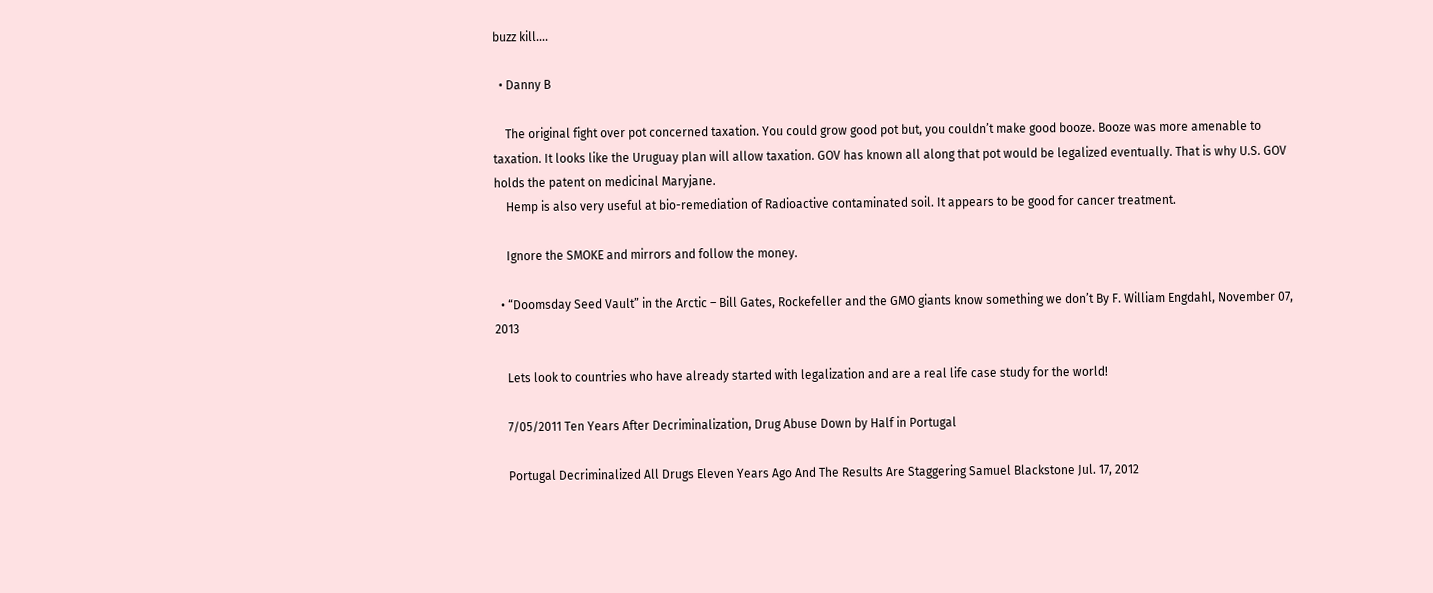buzz kill….

  • Danny B

    The original fight over pot concerned taxation. You could grow good pot but, you couldn’t make good booze. Booze was more amenable to taxation. It looks like the Uruguay plan will allow taxation. GOV has known all along that pot would be legalized eventually. That is why U.S. GOV holds the patent on medicinal Maryjane.
    Hemp is also very useful at bio-remediation of Radioactive contaminated soil. It appears to be good for cancer treatment.

    Ignore the SMOKE and mirrors and follow the money.

  • “Doomsday Seed Vault” in the Arctic – Bill Gates, Rockefeller and the GMO giants know something we don’t By F. William Engdahl, November 07, 2013

    Lets look to countries who have already started with legalization and are a real life case study for the world!

    7/05/2011 Ten Years After Decriminalization, Drug Abuse Down by Half in Portugal

    Portugal Decriminalized All Drugs Eleven Years Ago And The Results Are Staggering Samuel Blackstone Jul. 17, 2012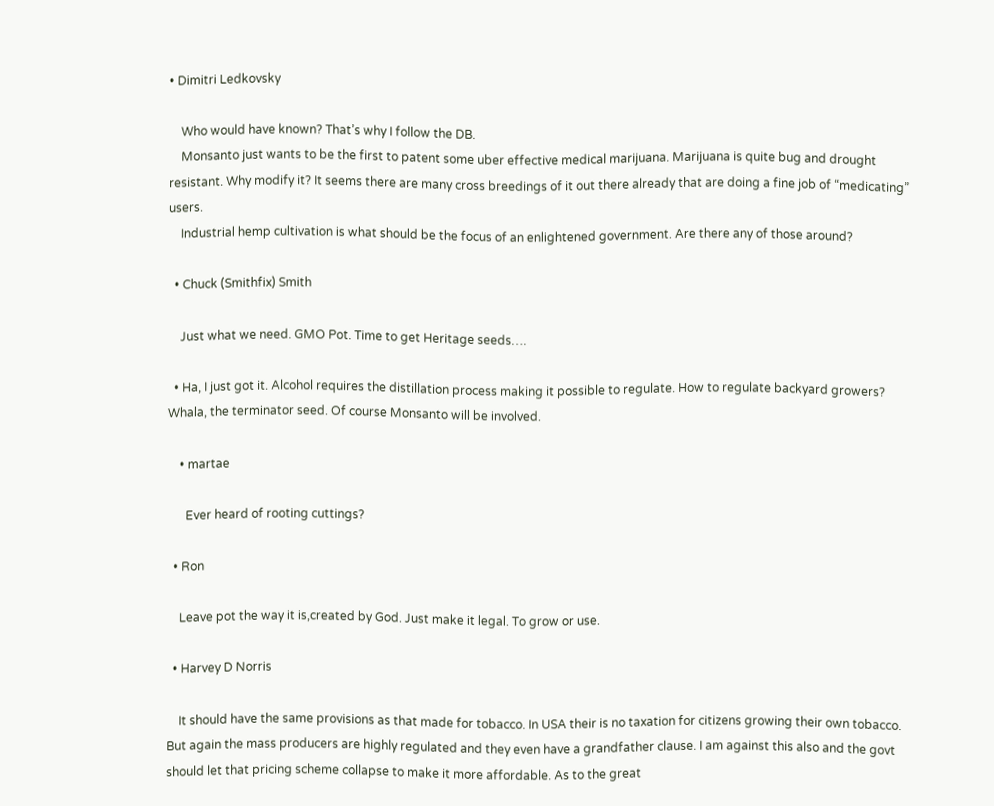• Dimitri Ledkovsky

    Who would have known? That’s why I follow the DB.
    Monsanto just wants to be the first to patent some uber effective medical marijuana. Marijuana is quite bug and drought resistant. Why modify it? It seems there are many cross breedings of it out there already that are doing a fine job of “medicating” users.
    Industrial hemp cultivation is what should be the focus of an enlightened government. Are there any of those around?

  • Chuck (Smithfix) Smith

    Just what we need. GMO Pot. Time to get Heritage seeds….

  • Ha, I just got it. Alcohol requires the distillation process making it possible to regulate. How to regulate backyard growers? Whala, the terminator seed. Of course Monsanto will be involved.

    • martae

      Ever heard of rooting cuttings?

  • Ron

    Leave pot the way it is,created by God. Just make it legal. To grow or use.

  • Harvey D Norris

    It should have the same provisions as that made for tobacco. In USA their is no taxation for citizens growing their own tobacco. But again the mass producers are highly regulated and they even have a grandfather clause. I am against this also and the govt should let that pricing scheme collapse to make it more affordable. As to the great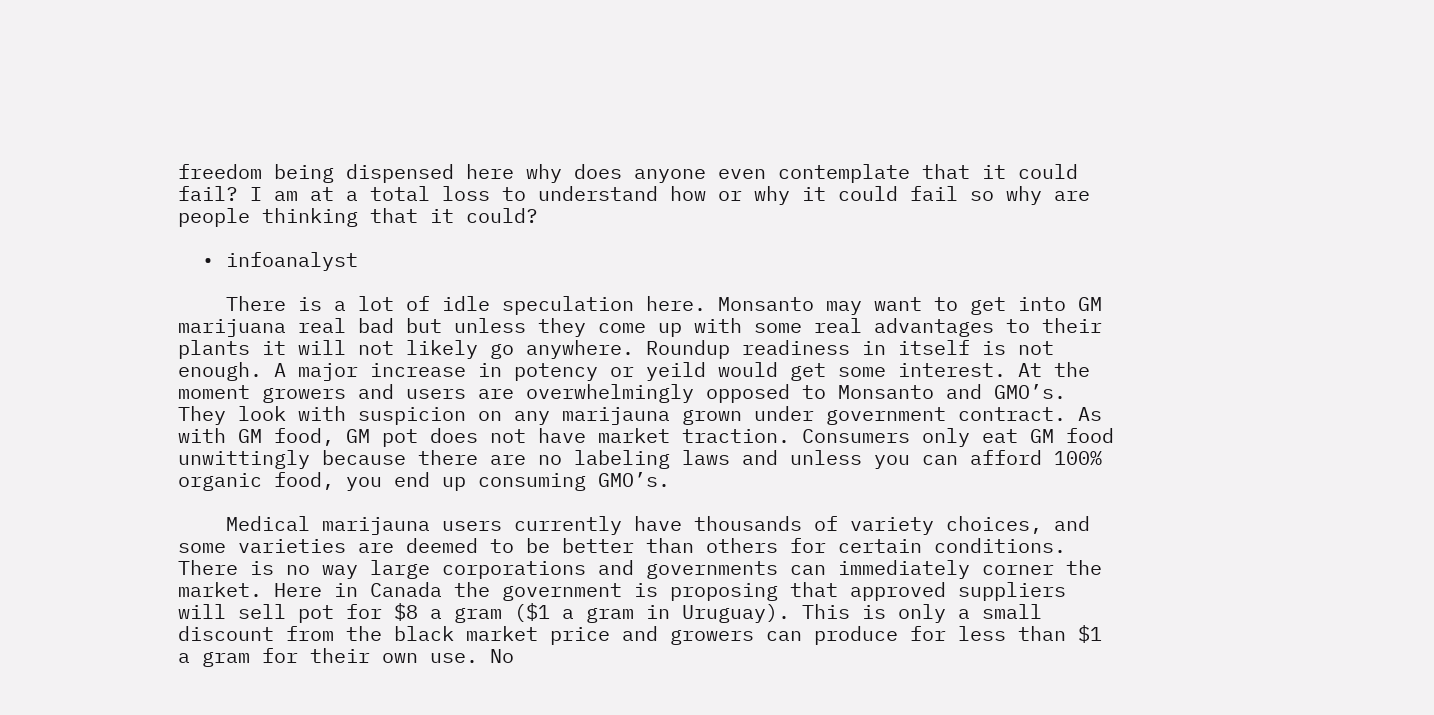freedom being dispensed here why does anyone even contemplate that it could fail? I am at a total loss to understand how or why it could fail so why are people thinking that it could?

  • infoanalyst

    There is a lot of idle speculation here. Monsanto may want to get into GM marijuana real bad but unless they come up with some real advantages to their plants it will not likely go anywhere. Roundup readiness in itself is not enough. A major increase in potency or yeild would get some interest. At the moment growers and users are overwhelmingly opposed to Monsanto and GMO’s. They look with suspicion on any marijauna grown under government contract. As with GM food, GM pot does not have market traction. Consumers only eat GM food unwittingly because there are no labeling laws and unless you can afford 100% organic food, you end up consuming GMO’s.

    Medical marijauna users currently have thousands of variety choices, and some varieties are deemed to be better than others for certain conditions. There is no way large corporations and governments can immediately corner the market. Here in Canada the government is proposing that approved suppliers will sell pot for $8 a gram ($1 a gram in Uruguay). This is only a small discount from the black market price and growers can produce for less than $1 a gram for their own use. No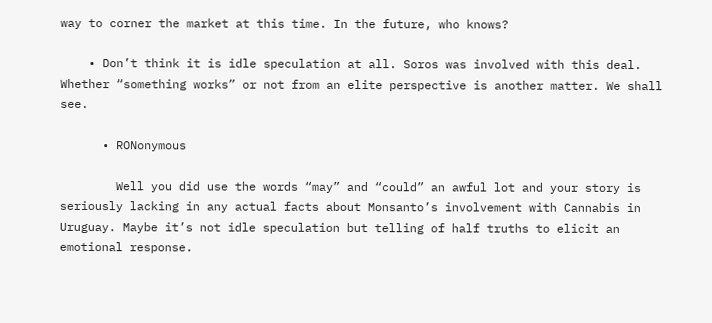way to corner the market at this time. In the future, who knows?

    • Don’t think it is idle speculation at all. Soros was involved with this deal. Whether “something works” or not from an elite perspective is another matter. We shall see.

      • RONonymous

        Well you did use the words “may” and “could” an awful lot and your story is seriously lacking in any actual facts about Monsanto’s involvement with Cannabis in Uruguay. Maybe it’s not idle speculation but telling of half truths to elicit an emotional response.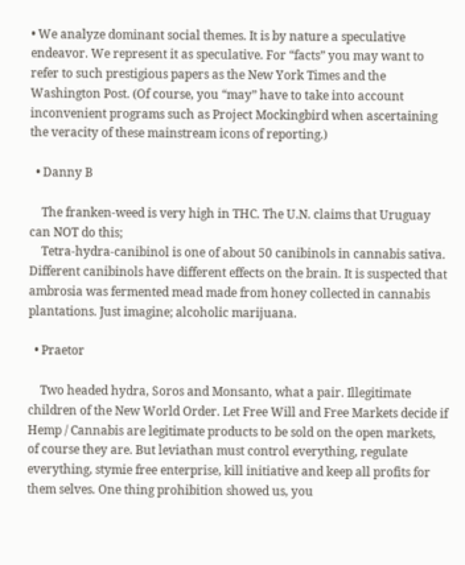• We analyze dominant social themes. It is by nature a speculative endeavor. We represent it as speculative. For “facts” you may want to refer to such prestigious papers as the New York Times and the Washington Post. (Of course, you “may” have to take into account inconvenient programs such as Project Mockingbird when ascertaining the veracity of these mainstream icons of reporting.)

  • Danny B

    The franken-weed is very high in THC. The U.N. claims that Uruguay can NOT do this;
    Tetra-hydra-canibinol is one of about 50 canibinols in cannabis sativa. Different canibinols have different effects on the brain. It is suspected that ambrosia was fermented mead made from honey collected in cannabis plantations. Just imagine; alcoholic marijuana.

  • Praetor

    Two headed hydra, Soros and Monsanto, what a pair. Illegitimate children of the New World Order. Let Free Will and Free Markets decide if Hemp / Cannabis are legitimate products to be sold on the open markets, of course they are. But leviathan must control everything, regulate everything, stymie free enterprise, kill initiative and keep all profits for them selves. One thing prohibition showed us, you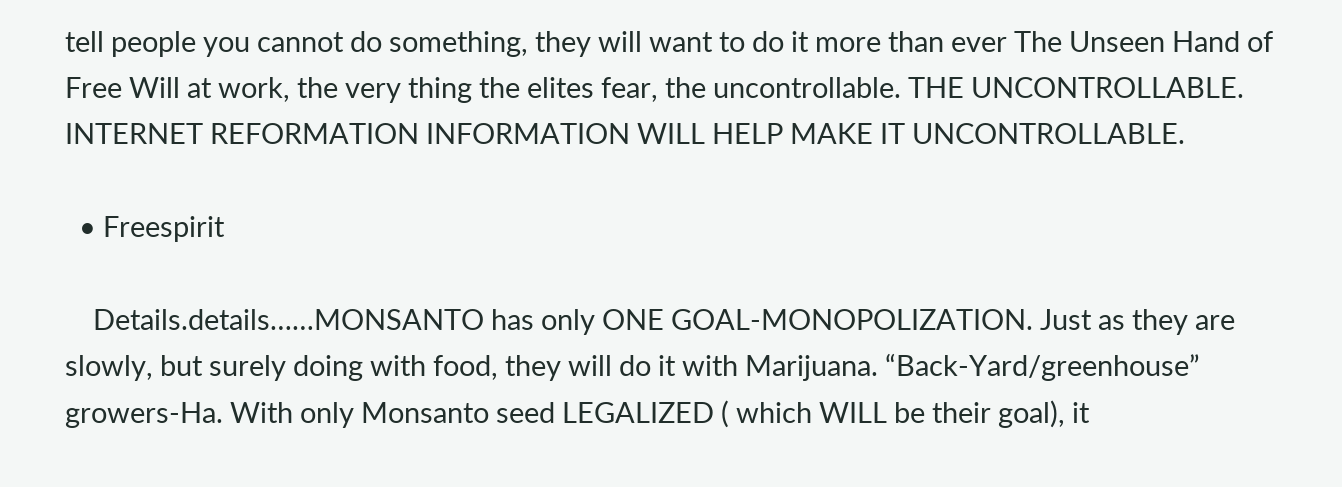tell people you cannot do something, they will want to do it more than ever The Unseen Hand of Free Will at work, the very thing the elites fear, the uncontrollable. THE UNCONTROLLABLE. INTERNET REFORMATION INFORMATION WILL HELP MAKE IT UNCONTROLLABLE.

  • Freespirit

    Details.details……MONSANTO has only ONE GOAL-MONOPOLIZATION. Just as they are slowly, but surely doing with food, they will do it with Marijuana. “Back-Yard/greenhouse” growers-Ha. With only Monsanto seed LEGALIZED ( which WILL be their goal), it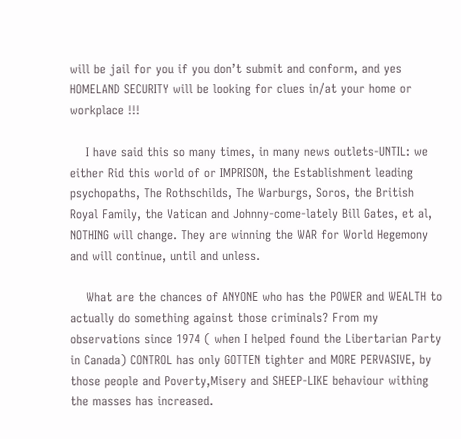will be jail for you if you don’t submit and conform, and yes HOMELAND SECURITY will be looking for clues in/at your home or workplace !!!

    I have said this so many times, in many news outlets-UNTIL: we either Rid this world of or IMPRISON, the Establishment leading psychopaths, The Rothschilds, The Warburgs, Soros, the British Royal Family, the Vatican and Johnny-come-lately Bill Gates, et al, NOTHING will change. They are winning the WAR for World Hegemony and will continue, until and unless.

    What are the chances of ANYONE who has the POWER and WEALTH to actually do something against those criminals? From my observations since 1974 ( when I helped found the Libertarian Party in Canada) CONTROL has only GOTTEN tighter and MORE PERVASIVE, by those people and Poverty,Misery and SHEEP-LIKE behaviour withing the masses has increased.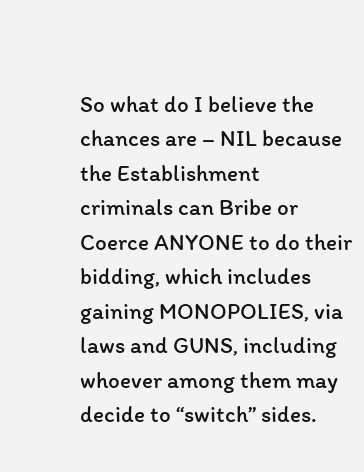So what do I believe the chances are – NIL because the Establishment criminals can Bribe or Coerce ANYONE to do their bidding, which includes gaining MONOPOLIES, via laws and GUNS, including whoever among them may decide to “switch” sides.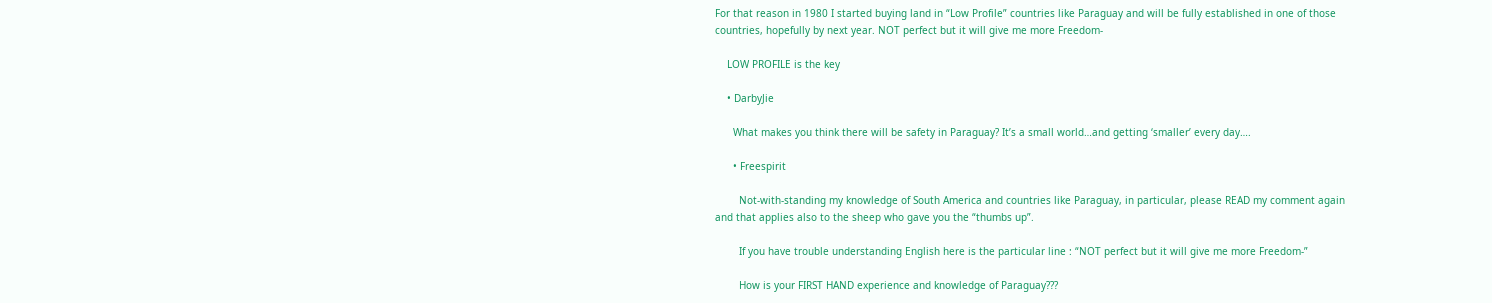For that reason in 1980 I started buying land in “Low Profile” countries like Paraguay and will be fully established in one of those countries, hopefully by next year. NOT perfect but it will give me more Freedom-

    LOW PROFILE is the key

    • DarbyJie

      What makes you think there will be safety in Paraguay? It’s a small world…and getting ‘smaller’ every day….

      • Freespirit

        Not-with-standing my knowledge of South America and countries like Paraguay, in particular, please READ my comment again and that applies also to the sheep who gave you the “thumbs up”.

        If you have trouble understanding English here is the particular line : “NOT perfect but it will give me more Freedom-”

        How is your FIRST HAND experience and knowledge of Paraguay???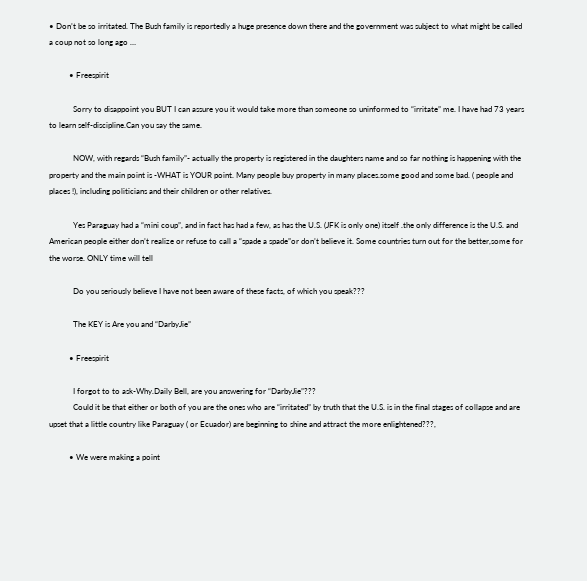• Don’t be so irritated. The Bush family is reportedly a huge presence down there and the government was subject to what might be called a coup not so long ago …

          • Freespirit

            Sorry to disappoint you BUT I can assure you it would take more than someone so uninformed to “irritate” me. I have had 73 years to learn self-discipline.Can you say the same.

            NOW, with regards “Bush family”- actually the property is registered in the daughters name and so far nothing is happening with the property and the main point is -WHAT is YOUR point. Many people buy property in many places.some good and some bad. ( people and places !), including politicians and their children or other relatives.

            Yes Paraguay had a “mini coup”, and in fact has had a few, as has the U.S. (JFK is only one) itself .the only difference is the U.S. and American people either don’t realize or refuse to call a “spade a spade”or don’t believe it. Some countries turn out for the better,some for the worse. ONLY time will tell

            Do you seriously believe I have not been aware of these facts, of which you speak???

            The KEY is Are you and “DarbyJie”

          • Freespirit

            I forgot to to ask-Why.Daily Bell, are you answering for “DarbyJie”???
            Could it be that either or both of you are the ones who are “irritated” by truth that the U.S. is in the final stages of collapse and are upset that a little country like Paraguay ( or Ecuador) are beginning to shine and attract the more enlightened???,

          • We were making a point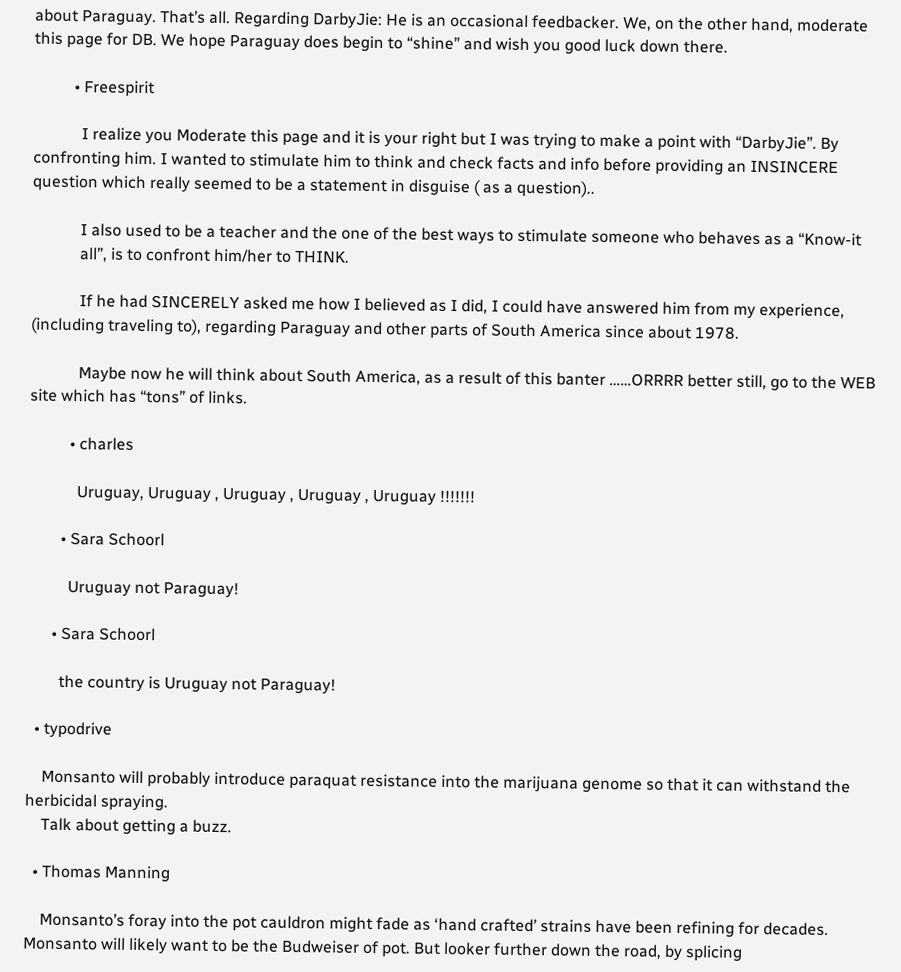about Paraguay. That’s all. Regarding DarbyJie: He is an occasional feedbacker. We, on the other hand, moderate this page for DB. We hope Paraguay does begin to “shine” and wish you good luck down there.

          • Freespirit

            I realize you Moderate this page and it is your right but I was trying to make a point with “DarbyJie”. By confronting him. I wanted to stimulate him to think and check facts and info before providing an INSINCERE question which really seemed to be a statement in disguise ( as a question)..

            I also used to be a teacher and the one of the best ways to stimulate someone who behaves as a “Know-it
            all”, is to confront him/her to THINK.

            If he had SINCERELY asked me how I believed as I did, I could have answered him from my experience, (including traveling to), regarding Paraguay and other parts of South America since about 1978.

            Maybe now he will think about South America, as a result of this banter ……ORRRR better still, go to the WEB site which has “tons” of links.

          • charles

            Uruguay, Uruguay , Uruguay , Uruguay , Uruguay !!!!!!!

        • Sara Schoorl

          Uruguay not Paraguay!

      • Sara Schoorl

        the country is Uruguay not Paraguay!

  • typodrive

    Monsanto will probably introduce paraquat resistance into the marijuana genome so that it can withstand the herbicidal spraying.
    Talk about getting a buzz.

  • Thomas Manning

    Monsanto’s foray into the pot cauldron might fade as ‘hand crafted’ strains have been refining for decades. Monsanto will likely want to be the Budweiser of pot. But looker further down the road, by splicing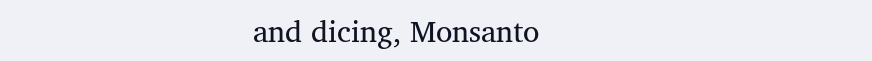and dicing, Monsanto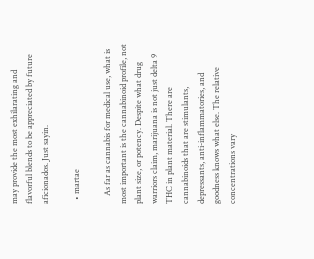may provide the most exhilarating and flavorful blends to be appreciated by future aficionados. Just sayin.

  • martae

    As far as cannabis for medical use, what is most important is the cannabinoid profile, not plant size, or potency. Despite what drug warriors claim, marijuana is not just delta 9 THC in plant material. There are cannabinoids that are stimulants, depressants, anti-inflammatories, and goodness knows what else. The relative concentrations vary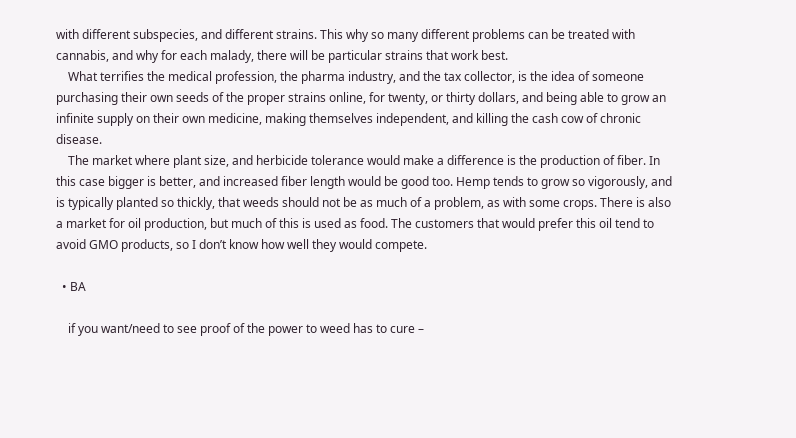with different subspecies, and different strains. This why so many different problems can be treated with cannabis, and why for each malady, there will be particular strains that work best.
    What terrifies the medical profession, the pharma industry, and the tax collector, is the idea of someone purchasing their own seeds of the proper strains online, for twenty, or thirty dollars, and being able to grow an infinite supply on their own medicine, making themselves independent, and killing the cash cow of chronic disease.
    The market where plant size, and herbicide tolerance would make a difference is the production of fiber. In this case bigger is better, and increased fiber length would be good too. Hemp tends to grow so vigorously, and is typically planted so thickly, that weeds should not be as much of a problem, as with some crops. There is also a market for oil production, but much of this is used as food. The customers that would prefer this oil tend to avoid GMO products, so I don’t know how well they would compete.

  • BA

    if you want/need to see proof of the power to weed has to cure –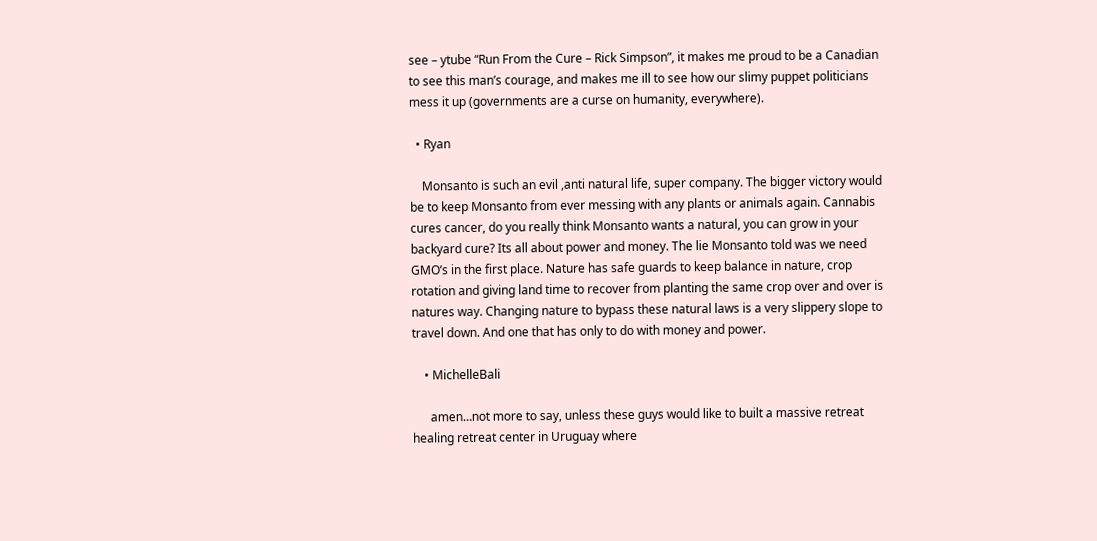see – ytube “Run From the Cure – Rick Simpson”, it makes me proud to be a Canadian to see this man’s courage, and makes me ill to see how our slimy puppet politicians mess it up (governments are a curse on humanity, everywhere).

  • Ryan

    Monsanto is such an evil ,anti natural life, super company. The bigger victory would be to keep Monsanto from ever messing with any plants or animals again. Cannabis cures cancer, do you really think Monsanto wants a natural, you can grow in your backyard cure? Its all about power and money. The lie Monsanto told was we need GMO’s in the first place. Nature has safe guards to keep balance in nature, crop rotation and giving land time to recover from planting the same crop over and over is natures way. Changing nature to bypass these natural laws is a very slippery slope to travel down. And one that has only to do with money and power.

    • MichelleBali

      amen…not more to say, unless these guys would like to built a massive retreat healing retreat center in Uruguay where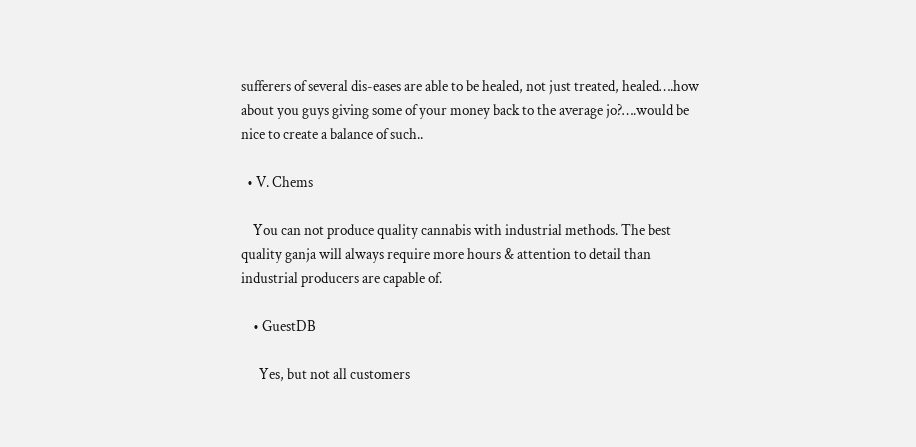sufferers of several dis-eases are able to be healed, not just treated, healed….how about you guys giving some of your money back to the average jo?….would be nice to create a balance of such..

  • V. Chems

    You can not produce quality cannabis with industrial methods. The best quality ganja will always require more hours & attention to detail than industrial producers are capable of.

    • GuestDB

      Yes, but not all customers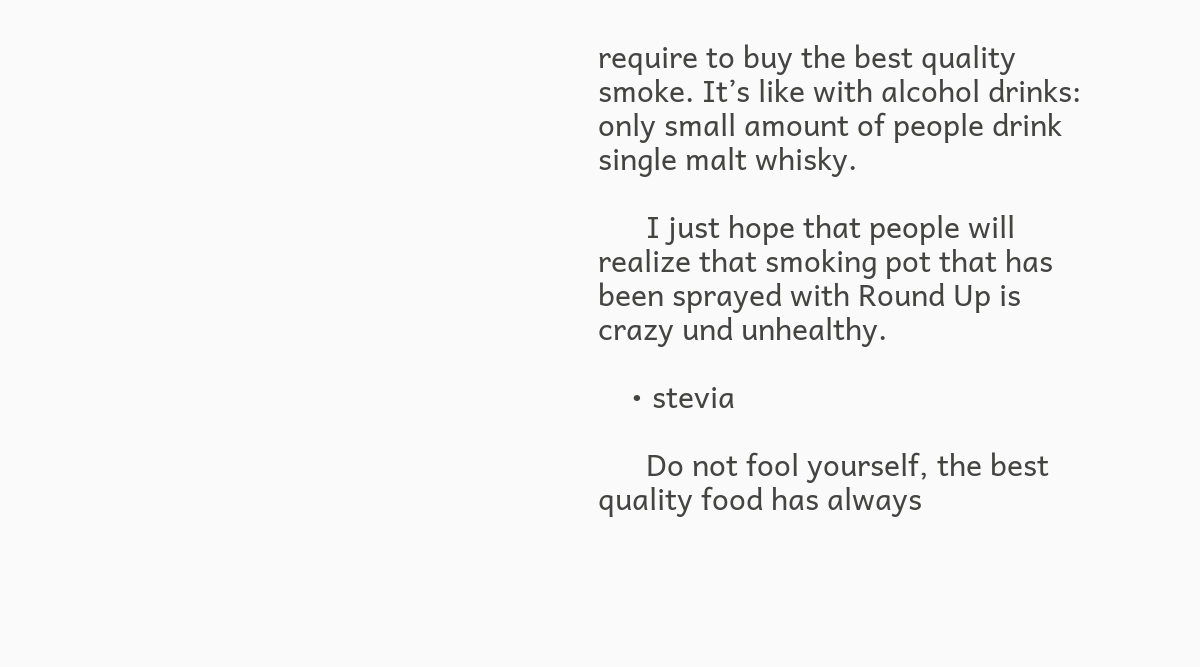require to buy the best quality smoke. It’s like with alcohol drinks: only small amount of people drink single malt whisky.

      I just hope that people will realize that smoking pot that has been sprayed with Round Up is crazy und unhealthy.

    • stevia

      Do not fool yourself, the best quality food has always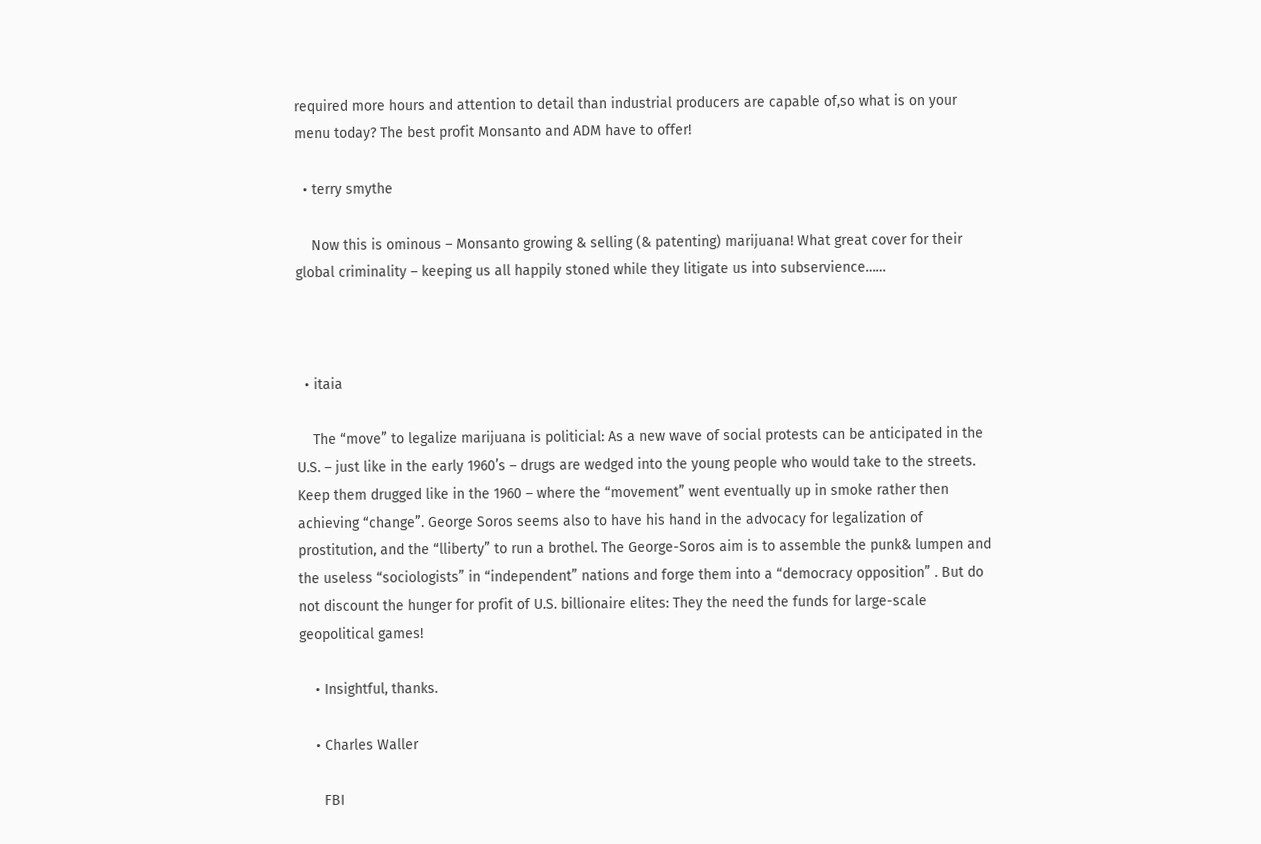required more hours and attention to detail than industrial producers are capable of,so what is on your menu today? The best profit Monsanto and ADM have to offer!

  • terry smythe

    Now this is ominous – Monsanto growing & selling (& patenting) marijuana! What great cover for their global criminality – keeping us all happily stoned while they litigate us into subservience……



  • itaia

    The “move” to legalize marijuana is politicial: As a new wave of social protests can be anticipated in the U.S. – just like in the early 1960’s – drugs are wedged into the young people who would take to the streets. Keep them drugged like in the 1960 – where the “movement” went eventually up in smoke rather then achieving “change”. George Soros seems also to have his hand in the advocacy for legalization of prostitution, and the “lliberty” to run a brothel. The George-Soros aim is to assemble the punk& lumpen and the useless “sociologists” in “independent” nations and forge them into a “democracy opposition” . But do not discount the hunger for profit of U.S. billionaire elites: They the need the funds for large-scale geopolitical games!

    • Insightful, thanks.

    • Charles Waller

      FBI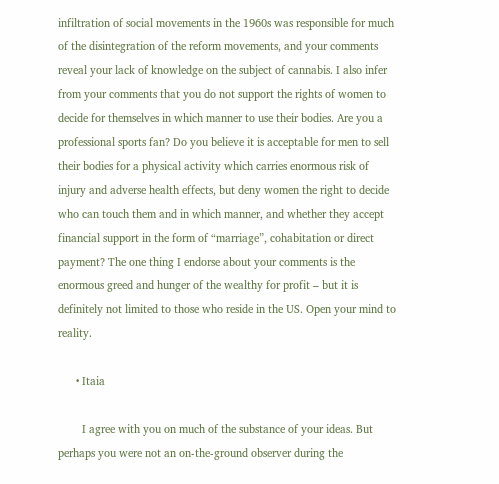infiltration of social movements in the 1960s was responsible for much of the disintegration of the reform movements, and your comments reveal your lack of knowledge on the subject of cannabis. I also infer from your comments that you do not support the rights of women to decide for themselves in which manner to use their bodies. Are you a professional sports fan? Do you believe it is acceptable for men to sell their bodies for a physical activity which carries enormous risk of injury and adverse health effects, but deny women the right to decide who can touch them and in which manner, and whether they accept financial support in the form of “marriage”, cohabitation or direct payment? The one thing I endorse about your comments is the enormous greed and hunger of the wealthy for profit – but it is definitely not limited to those who reside in the US. Open your mind to reality.

      • Itaia

        I agree with you on much of the substance of your ideas. But perhaps you were not an on-the-ground observer during the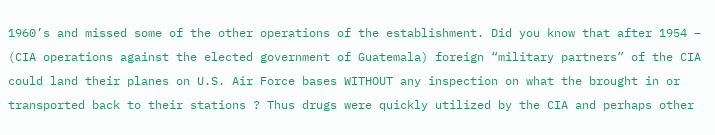1960’s and missed some of the other operations of the establishment. Did you know that after 1954 – (CIA operations against the elected government of Guatemala) foreign “military partners” of the CIA could land their planes on U.S. Air Force bases WITHOUT any inspection on what the brought in or transported back to their stations ? Thus drugs were quickly utilized by the CIA and perhaps other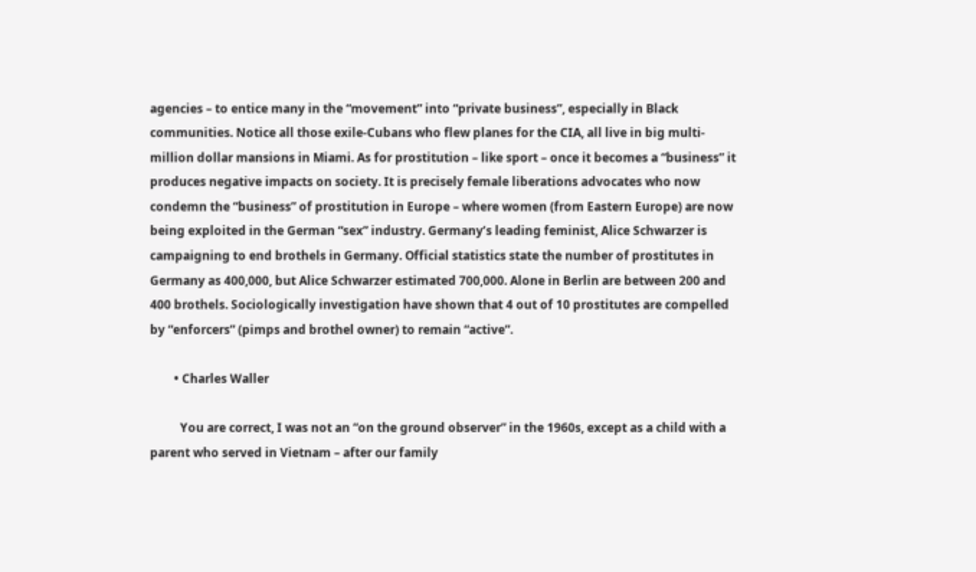agencies – to entice many in the “movement” into “private business”, especially in Black communities. Notice all those exile-Cubans who flew planes for the CIA, all live in big multi-million dollar mansions in Miami. As for prostitution – like sport – once it becomes a “business” it produces negative impacts on society. It is precisely female liberations advocates who now condemn the “business” of prostitution in Europe – where women (from Eastern Europe) are now being exploited in the German “sex” industry. Germany’s leading feminist, Alice Schwarzer is campaigning to end brothels in Germany. Official statistics state the number of prostitutes in Germany as 400,000, but Alice Schwarzer estimated 700,000. Alone in Berlin are between 200 and 400 brothels. Sociologically investigation have shown that 4 out of 10 prostitutes are compelled by “enforcers” (pimps and brothel owner) to remain “active”.

        • Charles Waller

          You are correct, I was not an “on the ground observer” in the 1960s, except as a child with a parent who served in Vietnam – after our family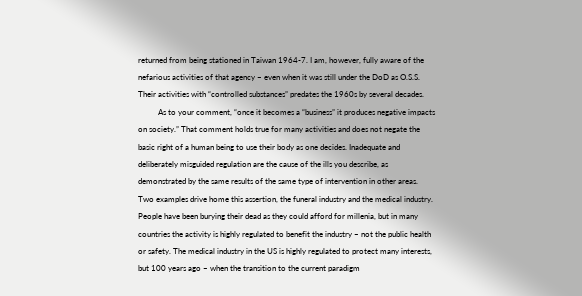returned from being stationed in Taiwan 1964-7. I am, however, fully aware of the nefarious activities of that agency – even when it was still under the DoD as O.S.S. Their activities with “controlled substances” predates the 1960s by several decades.
          As to your comment, “once it becomes a “business” it produces negative impacts on society.” That comment holds true for many activities and does not negate the basic right of a human being to use their body as one decides. Inadequate and deliberately misguided regulation are the cause of the ills you describe, as demonstrated by the same results of the same type of intervention in other areas. Two examples drive home this assertion, the funeral industry and the medical industry. People have been burying their dead as they could afford for millenia, but in many countries the activity is highly regulated to benefit the industry – not the public health or safety. The medical industry in the US is highly regulated to protect many interests, but 100 years ago – when the transition to the current paradigm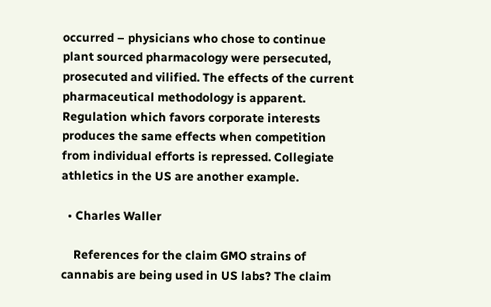occurred – physicians who chose to continue plant sourced pharmacology were persecuted, prosecuted and vilified. The effects of the current pharmaceutical methodology is apparent. Regulation which favors corporate interests produces the same effects when competition from individual efforts is repressed. Collegiate athletics in the US are another example.

  • Charles Waller

    References for the claim GMO strains of cannabis are being used in US labs? The claim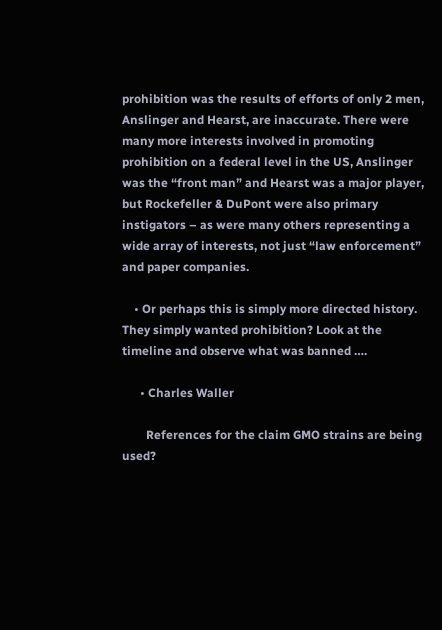prohibition was the results of efforts of only 2 men, Anslinger and Hearst, are inaccurate. There were many more interests involved in promoting prohibition on a federal level in the US, Anslinger was the “front man” and Hearst was a major player, but Rockefeller & DuPont were also primary instigators – as were many others representing a wide array of interests, not just “law enforcement” and paper companies.

    • Or perhaps this is simply more directed history. They simply wanted prohibition? Look at the timeline and observe what was banned ….

      • Charles Waller

        References for the claim GMO strains are being used?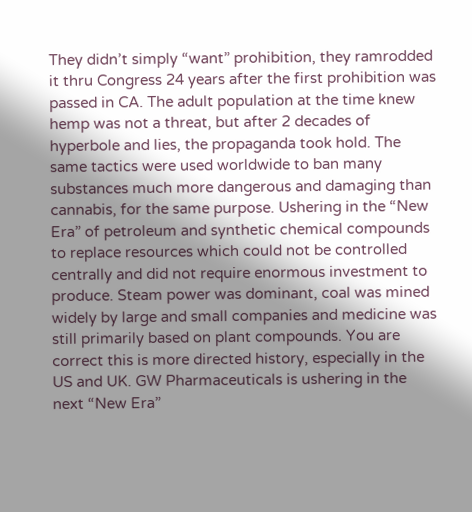They didn’t simply “want” prohibition, they ramrodded it thru Congress 24 years after the first prohibition was passed in CA. The adult population at the time knew hemp was not a threat, but after 2 decades of hyperbole and lies, the propaganda took hold. The same tactics were used worldwide to ban many substances much more dangerous and damaging than cannabis, for the same purpose. Ushering in the “New Era” of petroleum and synthetic chemical compounds to replace resources which could not be controlled centrally and did not require enormous investment to produce. Steam power was dominant, coal was mined widely by large and small companies and medicine was still primarily based on plant compounds. You are correct this is more directed history, especially in the US and UK. GW Pharmaceuticals is ushering in the next “New Era”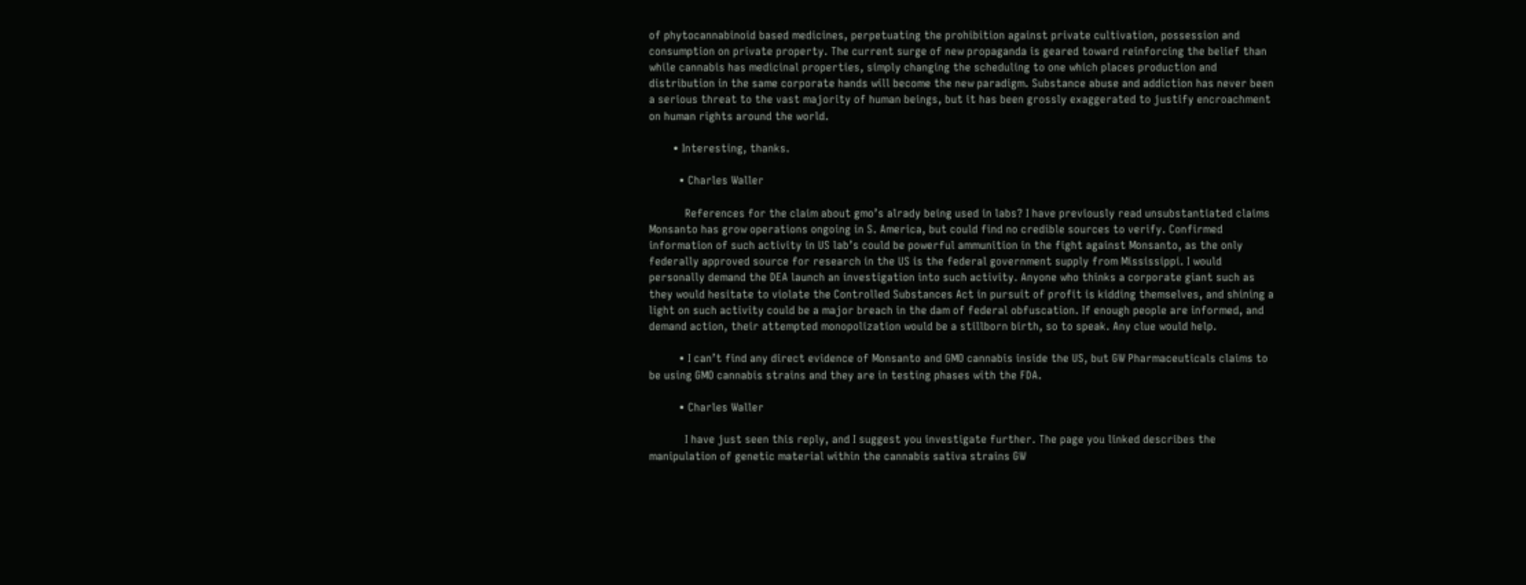of phytocannabinoid based medicines, perpetuating the prohibition against private cultivation, possession and consumption on private property. The current surge of new propaganda is geared toward reinforcing the belief than while cannabis has medicinal properties, simply changing the scheduling to one which places production and distribution in the same corporate hands will become the new paradigm. Substance abuse and addiction has never been a serious threat to the vast majority of human beings, but it has been grossly exaggerated to justify encroachment on human rights around the world.

        • Interesting, thanks.

          • Charles Waller

            References for the claim about gmo’s alrady being used in labs? I have previously read unsubstantiated claims Monsanto has grow operations ongoing in S. America, but could find no credible sources to verify. Confirmed information of such activity in US lab’s could be powerful ammunition in the fight against Monsanto, as the only federally approved source for research in the US is the federal government supply from Mississippi. I would personally demand the DEA launch an investigation into such activity. Anyone who thinks a corporate giant such as they would hesitate to violate the Controlled Substances Act in pursuit of profit is kidding themselves, and shining a light on such activity could be a major breach in the dam of federal obfuscation. If enough people are informed, and demand action, their attempted monopolization would be a stillborn birth, so to speak. Any clue would help.

          • I can’t find any direct evidence of Monsanto and GMO cannabis inside the US, but GW Pharmaceuticals claims to be using GMO cannabis strains and they are in testing phases with the FDA.

          • Charles Waller

            I have just seen this reply, and I suggest you investigate further. The page you linked describes the manipulation of genetic material within the cannabis sativa strains GW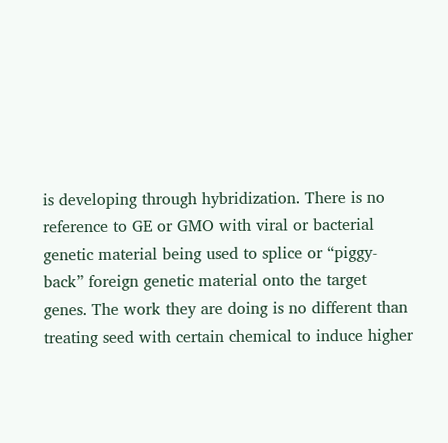is developing through hybridization. There is no reference to GE or GMO with viral or bacterial genetic material being used to splice or “piggy-back” foreign genetic material onto the target genes. The work they are doing is no different than treating seed with certain chemical to induce higher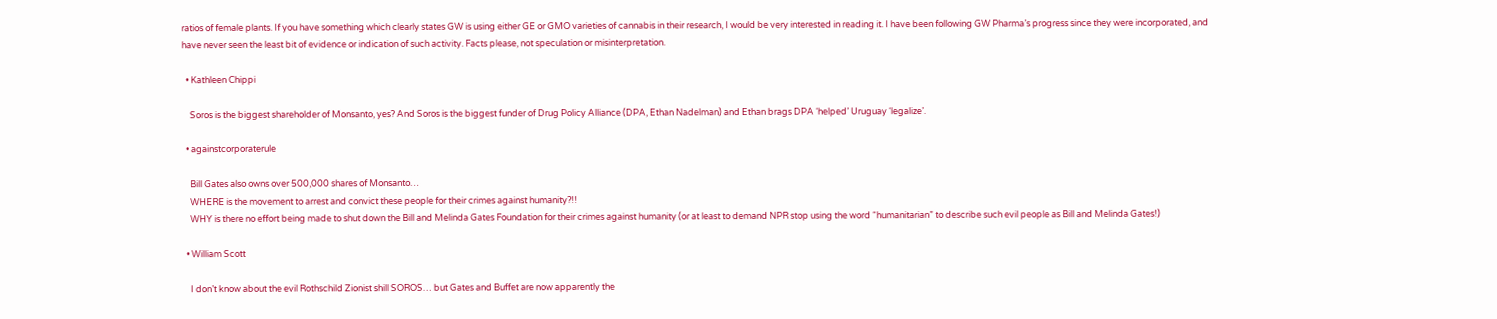ratios of female plants. If you have something which clearly states GW is using either GE or GMO varieties of cannabis in their research, I would be very interested in reading it. I have been following GW Pharma’s progress since they were incorporated, and have never seen the least bit of evidence or indication of such activity. Facts please, not speculation or misinterpretation.

  • Kathleen Chippi

    Soros is the biggest shareholder of Monsanto, yes? And Soros is the biggest funder of Drug Policy Alliance (DPA, Ethan Nadelman) and Ethan brags DPA ‘helped’ Uruguay ‘legalize’.

  • againstcorporaterule

    Bill Gates also owns over 500,000 shares of Monsanto…
    WHERE is the movement to arrest and convict these people for their crimes against humanity?!!
    WHY is there no effort being made to shut down the Bill and Melinda Gates Foundation for their crimes against humanity (or at least to demand NPR stop using the word “humanitarian” to describe such evil people as Bill and Melinda Gates!)

  • William Scott

    I don’t know about the evil Rothschild Zionist shill SOROS… but Gates and Buffet are now apparently the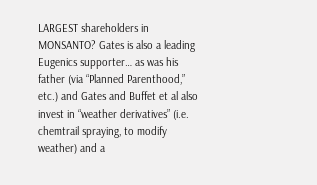LARGEST shareholders in MONSANTO? Gates is also a leading Eugenics supporter… as was his father (via “Planned Parenthood,” etc.) and Gates and Buffet et al also invest in “weather derivatives” (i.e. chemtrail spraying, to modify weather) and a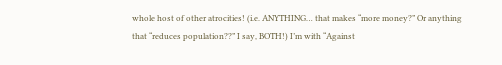whole host of other atrocities! (i.e. ANYTHING… that makes “more money?” Or anything that “reduces population??” I say, BOTH!) I’m with “Against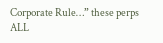Corporate Rule…” these perps ALL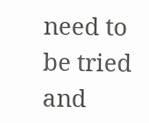need to be tried and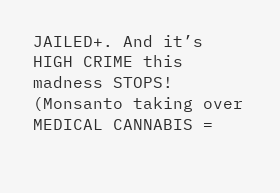JAILED+. And it’s HIGH CRIME this madness STOPS! (Monsanto taking over MEDICAL CANNABIS =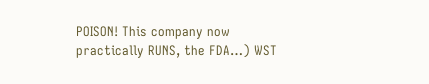POISON! This company now practically RUNS, the FDA…) WST